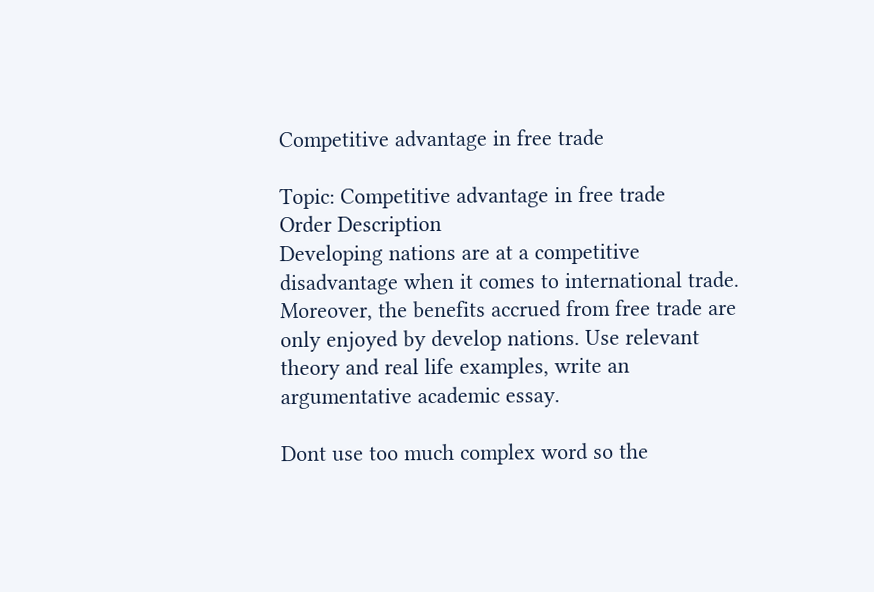Competitive advantage in free trade

Topic: Competitive advantage in free trade
Order Description
Developing nations are at a competitive disadvantage when it comes to international trade. Moreover, the benefits accrued from free trade are only enjoyed by develop nations. Use relevant theory and real life examples, write an argumentative academic essay.

Dont use too much complex word so the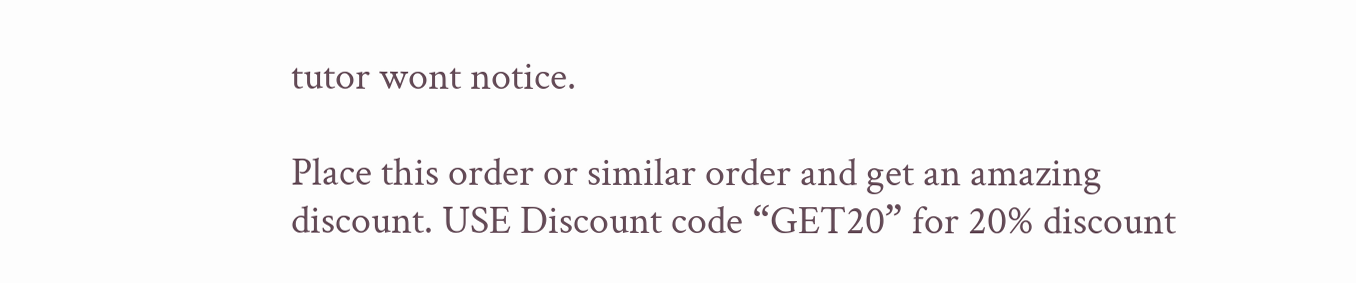tutor wont notice.

Place this order or similar order and get an amazing discount. USE Discount code “GET20” for 20% discount